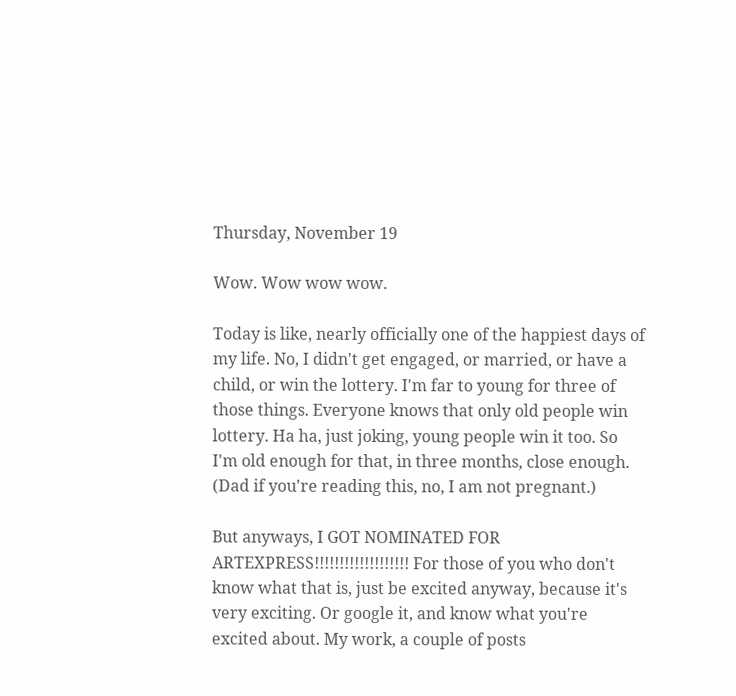Thursday, November 19

Wow. Wow wow wow.

Today is like, nearly officially one of the happiest days of my life. No, I didn't get engaged, or married, or have a child, or win the lottery. I'm far to young for three of those things. Everyone knows that only old people win lottery. Ha ha, just joking, young people win it too. So I'm old enough for that, in three months, close enough. (Dad if you're reading this, no, I am not pregnant.)

But anyways, I GOT NOMINATED FOR ARTEXPRESS!!!!!!!!!!!!!!!!!!! For those of you who don't know what that is, just be excited anyway, because it's very exciting. Or google it, and know what you're excited about. My work, a couple of posts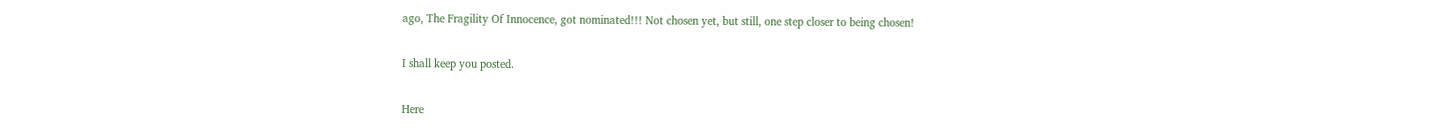ago, The Fragility Of Innocence, got nominated!!! Not chosen yet, but still, one step closer to being chosen!

I shall keep you posted.

Here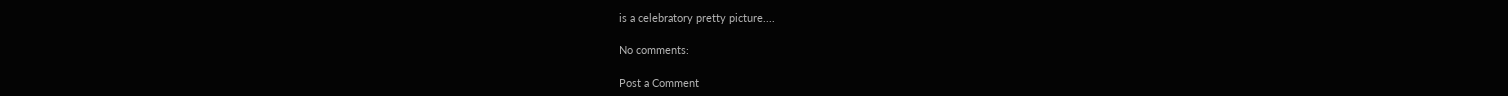is a celebratory pretty picture....

No comments:

Post a Comment